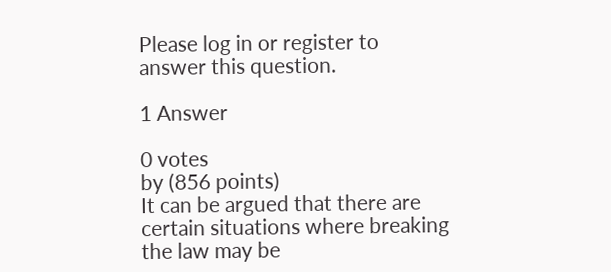Please log in or register to answer this question.

1 Answer

0 votes
by (856 points)
It can be argued that there are certain situations where breaking the law may be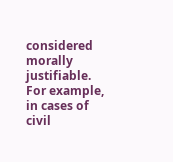considered morally justifiable. For example, in cases of civil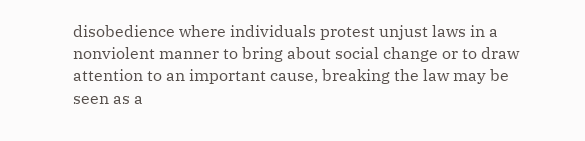disobedience where individuals protest unjust laws in a nonviolent manner to bring about social change or to draw attention to an important cause, breaking the law may be seen as a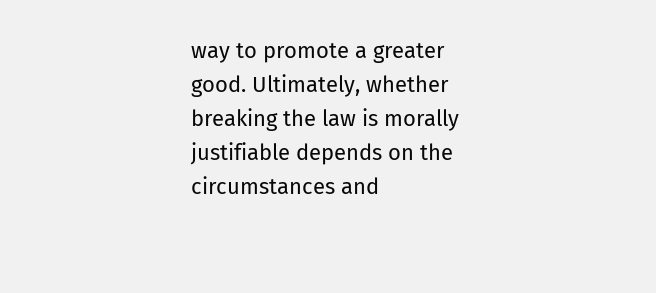way to promote a greater good. Ultimately, whether breaking the law is morally justifiable depends on the circumstances and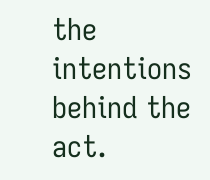the intentions behind the act.